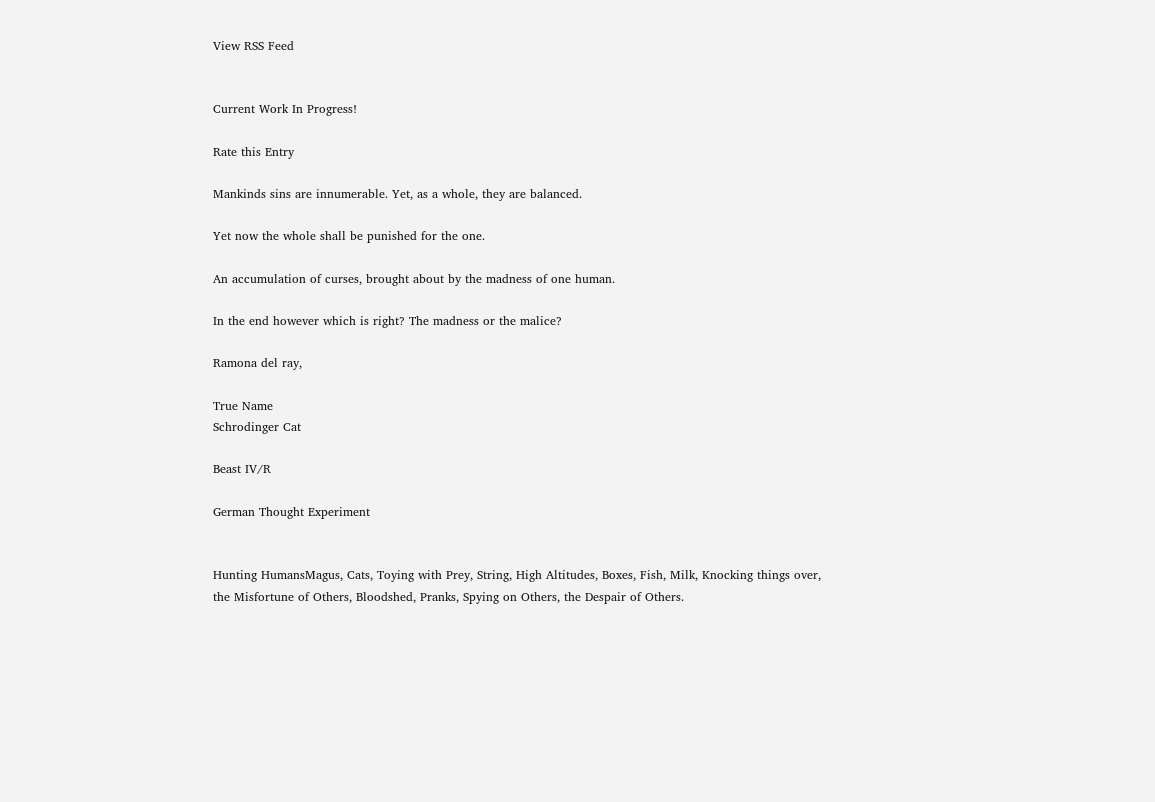View RSS Feed


Current Work In Progress!

Rate this Entry

Mankinds sins are innumerable. Yet, as a whole, they are balanced.

Yet now the whole shall be punished for the one.

An accumulation of curses, brought about by the madness of one human.

In the end however which is right? The madness or the malice?

Ramona del ray,

True Name
Schrodinger Cat

Beast IV/R

German Thought Experiment


Hunting HumansMagus, Cats, Toying with Prey, String, High Altitudes, Boxes, Fish, Milk, Knocking things over, the Misfortune of Others, Bloodshed, Pranks, Spying on Others, the Despair of Others.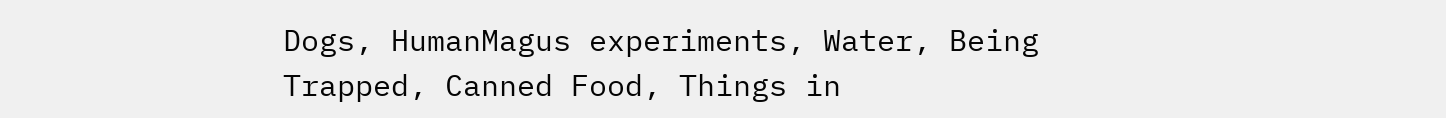Dogs, HumanMagus experiments, Water, Being Trapped, Canned Food, Things in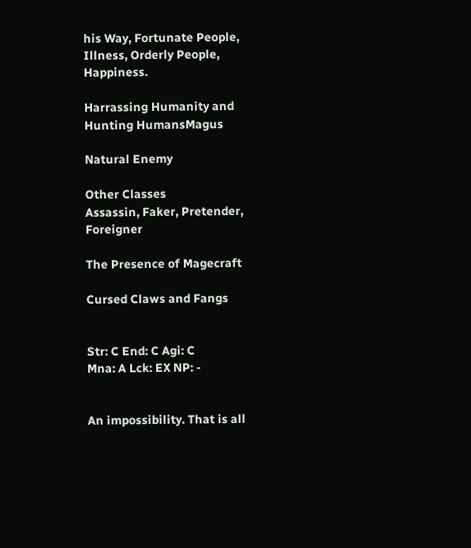his Way, Fortunate People, Illness, Orderly People, Happiness.

Harrassing Humanity and Hunting HumansMagus

Natural Enemy

Other Classes
Assassin, Faker, Pretender, Foreigner

The Presence of Magecraft

Cursed Claws and Fangs


Str: C End: C Agi: C
Mna: A Lck: EX NP: -


An impossibility. That is all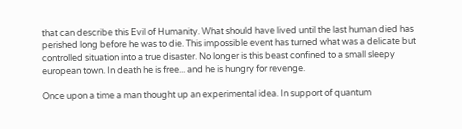that can describe this Evil of Humanity. What should have lived until the last human died has perished long before he was to die. This impossible event has turned what was a delicate but controlled situation into a true disaster. No longer is this beast confined to a small sleepy european town. In death he is free... and he is hungry for revenge.

Once upon a time a man thought up an experimental idea. In support of quantum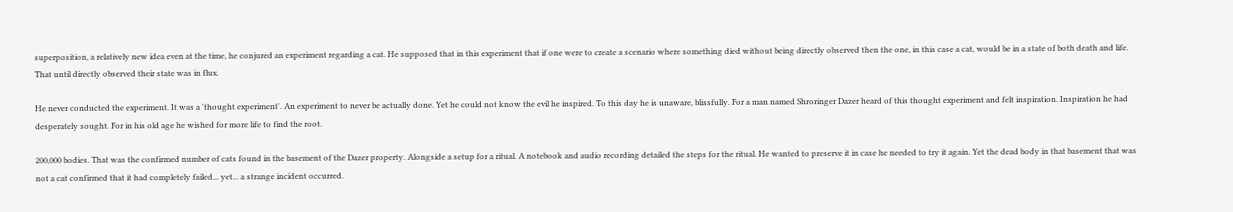superposition, a relatively new idea even at the time, he conjured an experiment regarding a cat. He supposed that in this experiment that if one were to create a scenario where something died without being directly observed then the one, in this case a cat, would be in a state of both death and life. That until directly observed their state was in flux.

He never conducted the experiment. It was a 'thought experiment'. An experiment to never be actually done. Yet he could not know the evil he inspired. To this day he is unaware, blissfully. For a man named Shroringer Dazer heard of this thought experiment and felt inspiration. Inspiration he had desperately sought. For in his old age he wished for more life to find the root.

200,000 bodies. That was the confirmed number of cats found in the basement of the Dazer property. Alongside a setup for a ritual. A notebook and audio recording detailed the steps for the ritual. He wanted to preserve it in case he needed to try it again. Yet the dead body in that basement that was not a cat confirmed that it had completely failed... yet... a strange incident occurred.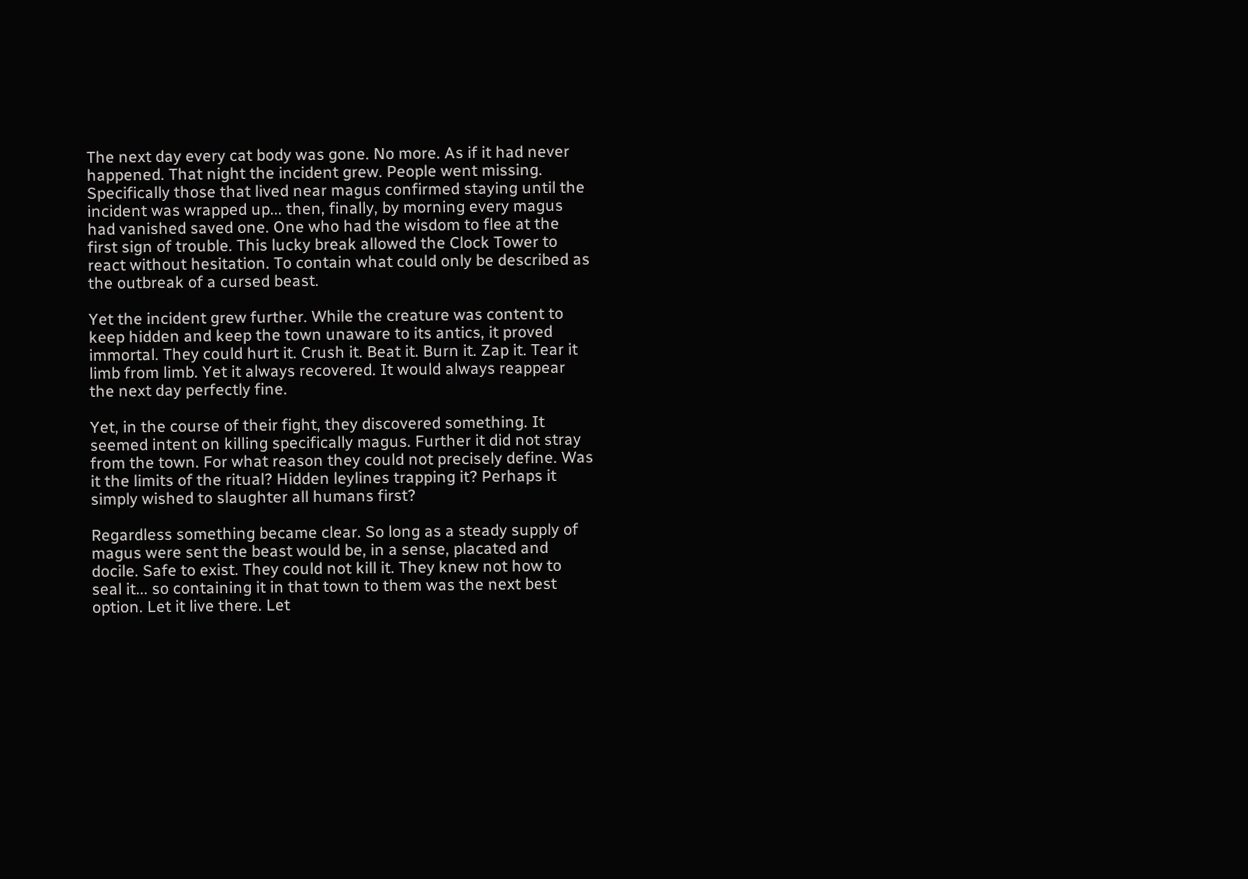The next day every cat body was gone. No more. As if it had never happened. That night the incident grew. People went missing. Specifically those that lived near magus confirmed staying until the incident was wrapped up... then, finally, by morning every magus had vanished saved one. One who had the wisdom to flee at the first sign of trouble. This lucky break allowed the Clock Tower to react without hesitation. To contain what could only be described as the outbreak of a cursed beast.

Yet the incident grew further. While the creature was content to keep hidden and keep the town unaware to its antics, it proved immortal. They could hurt it. Crush it. Beat it. Burn it. Zap it. Tear it limb from limb. Yet it always recovered. It would always reappear the next day perfectly fine.

Yet, in the course of their fight, they discovered something. It seemed intent on killing specifically magus. Further it did not stray from the town. For what reason they could not precisely define. Was it the limits of the ritual? Hidden leylines trapping it? Perhaps it simply wished to slaughter all humans first?

Regardless something became clear. So long as a steady supply of magus were sent the beast would be, in a sense, placated and docile. Safe to exist. They could not kill it. They knew not how to seal it... so containing it in that town to them was the next best option. Let it live there. Let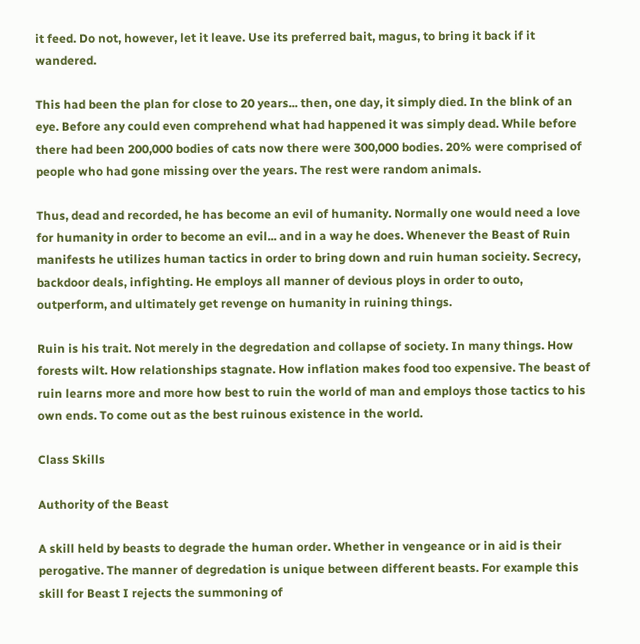it feed. Do not, however, let it leave. Use its preferred bait, magus, to bring it back if it wandered.

This had been the plan for close to 20 years... then, one day, it simply died. In the blink of an eye. Before any could even comprehend what had happened it was simply dead. While before there had been 200,000 bodies of cats now there were 300,000 bodies. 20% were comprised of people who had gone missing over the years. The rest were random animals.

Thus, dead and recorded, he has become an evil of humanity. Normally one would need a love for humanity in order to become an evil... and in a way he does. Whenever the Beast of Ruin manifests he utilizes human tactics in order to bring down and ruin human socieity. Secrecy, backdoor deals, infighting. He employs all manner of devious ploys in order to outo, outperform, and ultimately get revenge on humanity in ruining things.

Ruin is his trait. Not merely in the degredation and collapse of society. In many things. How forests wilt. How relationships stagnate. How inflation makes food too expensive. The beast of ruin learns more and more how best to ruin the world of man and employs those tactics to his own ends. To come out as the best ruinous existence in the world.

Class Skills

Authority of the Beast

A skill held by beasts to degrade the human order. Whether in vengeance or in aid is their perogative. The manner of degredation is unique between different beasts. For example this skill for Beast I rejects the summoning of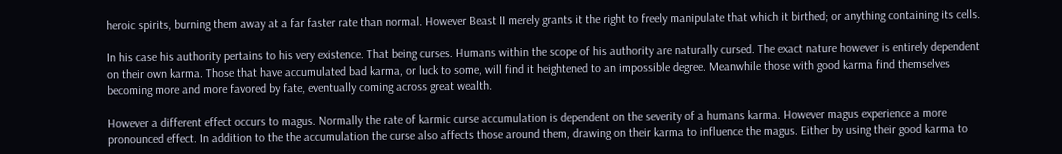heroic spirits, burning them away at a far faster rate than normal. However Beast II merely grants it the right to freely manipulate that which it birthed; or anything containing its cells.

In his case his authority pertains to his very existence. That being curses. Humans within the scope of his authority are naturally cursed. The exact nature however is entirely dependent on their own karma. Those that have accumulated bad karma, or luck to some, will find it heightened to an impossible degree. Meanwhile those with good karma find themselves becoming more and more favored by fate, eventually coming across great wealth.

However a different effect occurs to magus. Normally the rate of karmic curse accumulation is dependent on the severity of a humans karma. However magus experience a more pronounced effect. In addition to the the accumulation the curse also affects those around them, drawing on their karma to influence the magus. Either by using their good karma to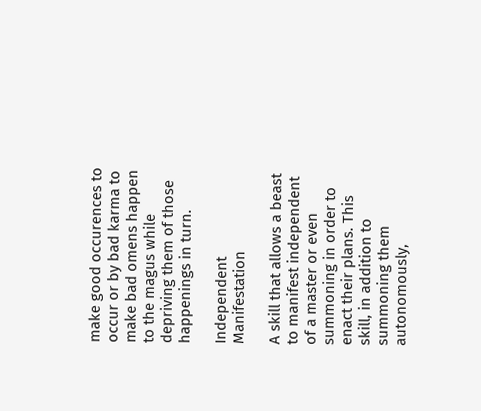make good occurences to occur or by bad karma to make bad omens happen to the magus while depriving them of those happenings in turn.

Independent Manifestation

A skill that allows a beast to manifest independent of a master or even summoning in order to enact their plans. This skill, in addition to summoning them autonomously,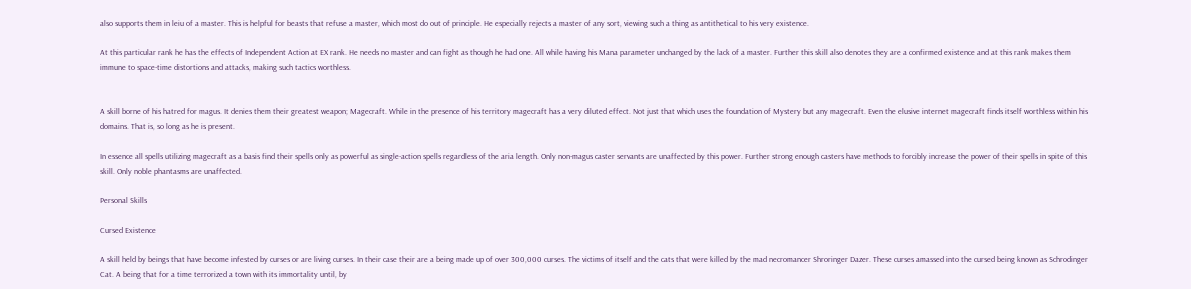also supports them in leiu of a master. This is helpful for beasts that refuse a master, which most do out of principle. He especially rejects a master of any sort, viewing such a thing as antithetical to his very existence.

At this particular rank he has the effects of Independent Action at EX rank. He needs no master and can fight as though he had one. All while having his Mana parameter unchanged by the lack of a master. Further this skill also denotes they are a confirmed existence and at this rank makes them immune to space-time distortions and attacks, making such tactics worthless.


A skill borne of his hatred for magus. It denies them their greatest weapon; Magecraft. While in the presence of his territory magecraft has a very diluted effect. Not just that which uses the foundation of Mystery but any magecraft. Even the elusive internet magecraft finds itself worthless within his domains. That is, so long as he is present.

In essence all spells utilizing magecraft as a basis find their spells only as powerful as single-action spells regardless of the aria length. Only non-magus caster servants are unaffected by this power. Further strong enough casters have methods to forcibly increase the power of their spells in spite of this skill. Only noble phantasms are unaffected.

Personal Skills

Cursed Existence

A skill held by beings that have become infested by curses or are living curses. In their case their are a being made up of over 300,000 curses. The victims of itself and the cats that were killed by the mad necromancer Shroringer Dazer. These curses amassed into the cursed being known as Schrodinger Cat. A being that for a time terrorized a town with its immortality until, by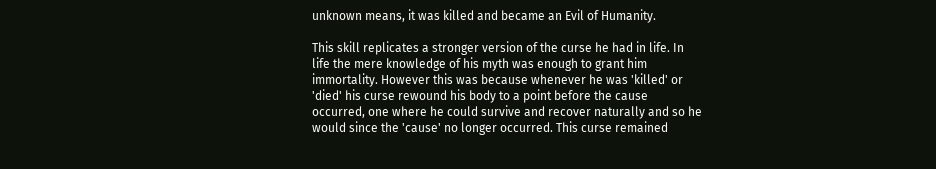unknown means, it was killed and became an Evil of Humanity.

This skill replicates a stronger version of the curse he had in life. In life the mere knowledge of his myth was enough to grant him immortality. However this was because whenever he was 'killed' or 'died' his curse rewound his body to a point before the cause occurred, one where he could survive and recover naturally and so he would since the 'cause' no longer occurred. This curse remained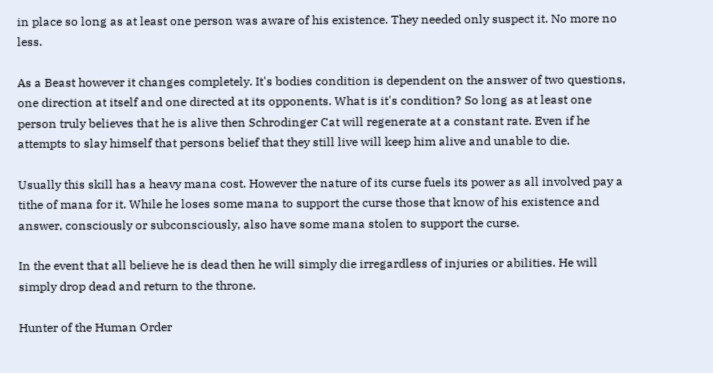in place so long as at least one person was aware of his existence. They needed only suspect it. No more no less.

As a Beast however it changes completely. It's bodies condition is dependent on the answer of two questions, one direction at itself and one directed at its opponents. What is it's condition? So long as at least one person truly believes that he is alive then Schrodinger Cat will regenerate at a constant rate. Even if he attempts to slay himself that persons belief that they still live will keep him alive and unable to die.

Usually this skill has a heavy mana cost. However the nature of its curse fuels its power as all involved pay a tithe of mana for it. While he loses some mana to support the curse those that know of his existence and answer, consciously or subconsciously, also have some mana stolen to support the curse.

In the event that all believe he is dead then he will simply die irregardless of injuries or abilities. He will simply drop dead and return to the throne.

Hunter of the Human Order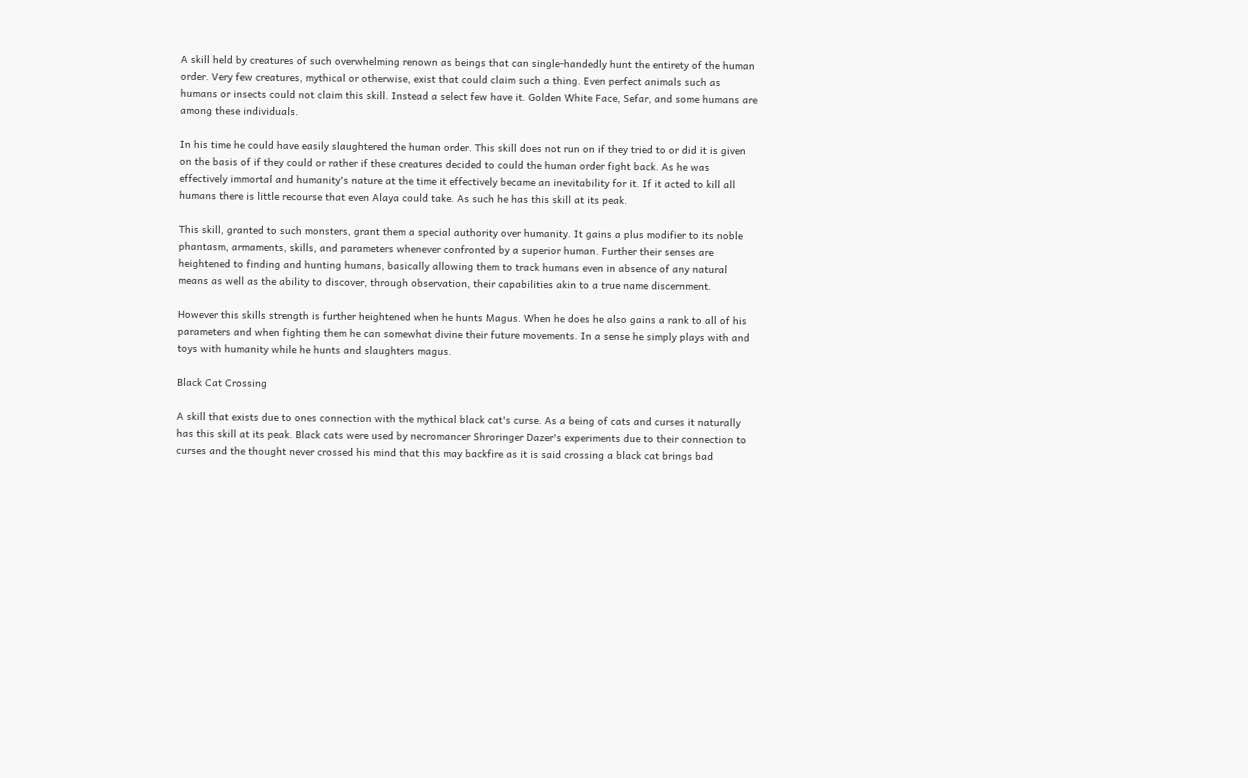A skill held by creatures of such overwhelming renown as beings that can single-handedly hunt the entirety of the human order. Very few creatures, mythical or otherwise, exist that could claim such a thing. Even perfect animals such as humans or insects could not claim this skill. Instead a select few have it. Golden White Face, Sefar, and some humans are among these individuals.

In his time he could have easily slaughtered the human order. This skill does not run on if they tried to or did it is given on the basis of if they could or rather if these creatures decided to could the human order fight back. As he was effectively immortal and humanity's nature at the time it effectively became an inevitability for it. If it acted to kill all humans there is little recourse that even Alaya could take. As such he has this skill at its peak.

This skill, granted to such monsters, grant them a special authority over humanity. It gains a plus modifier to its noble phantasm, armaments, skills, and parameters whenever confronted by a superior human. Further their senses are heightened to finding and hunting humans, basically allowing them to track humans even in absence of any natural means as well as the ability to discover, through observation, their capabilities akin to a true name discernment.

However this skills strength is further heightened when he hunts Magus. When he does he also gains a rank to all of his parameters and when fighting them he can somewhat divine their future movements. In a sense he simply plays with and toys with humanity while he hunts and slaughters magus.

Black Cat Crossing

A skill that exists due to ones connection with the mythical black cat's curse. As a being of cats and curses it naturally has this skill at its peak. Black cats were used by necromancer Shroringer Dazer's experiments due to their connection to curses and the thought never crossed his mind that this may backfire as it is said crossing a black cat brings bad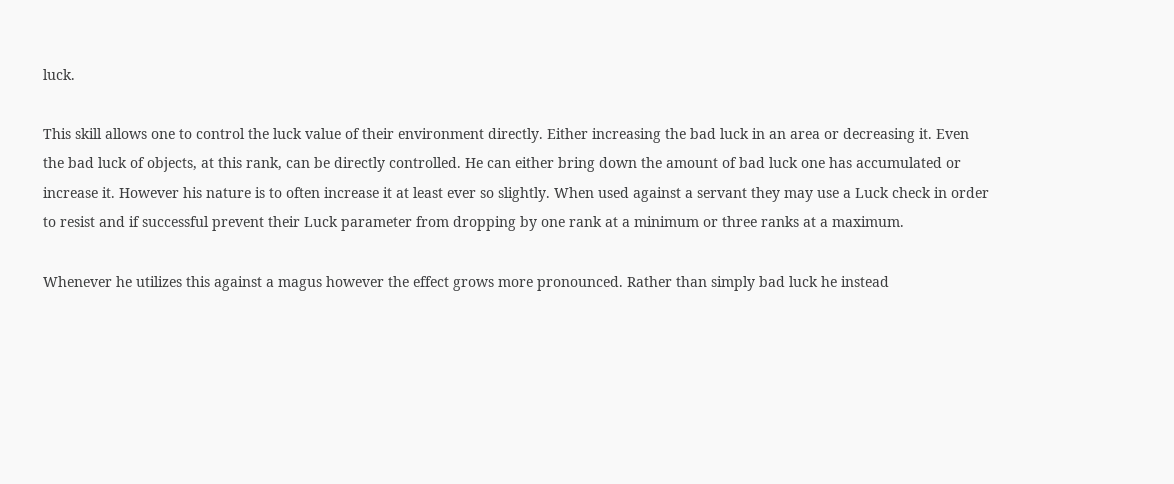luck.

This skill allows one to control the luck value of their environment directly. Either increasing the bad luck in an area or decreasing it. Even the bad luck of objects, at this rank, can be directly controlled. He can either bring down the amount of bad luck one has accumulated or increase it. However his nature is to often increase it at least ever so slightly. When used against a servant they may use a Luck check in order to resist and if successful prevent their Luck parameter from dropping by one rank at a minimum or three ranks at a maximum.

Whenever he utilizes this against a magus however the effect grows more pronounced. Rather than simply bad luck he instead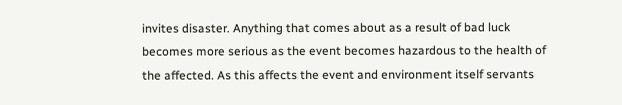invites disaster. Anything that comes about as a result of bad luck becomes more serious as the event becomes hazardous to the health of the affected. As this affects the event and environment itself servants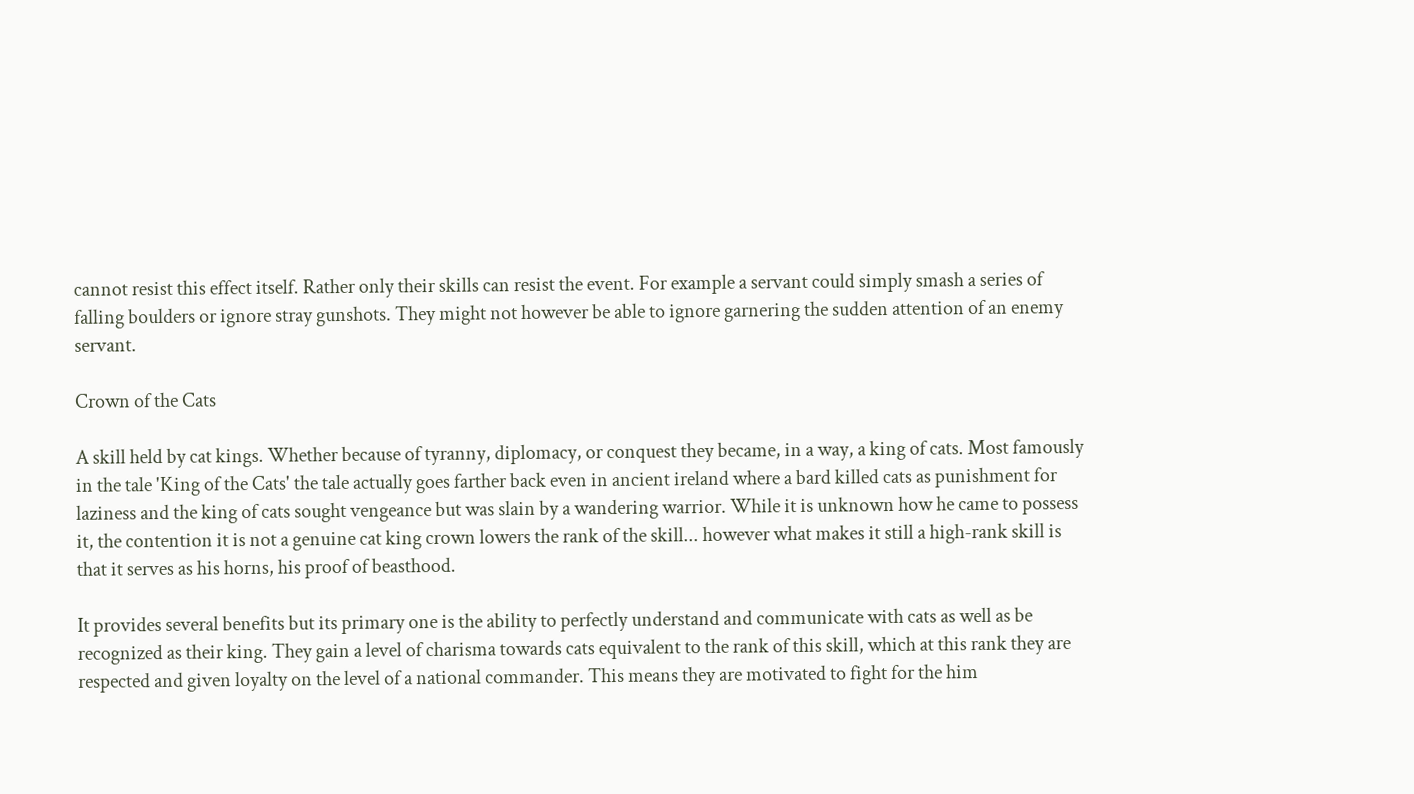cannot resist this effect itself. Rather only their skills can resist the event. For example a servant could simply smash a series of falling boulders or ignore stray gunshots. They might not however be able to ignore garnering the sudden attention of an enemy servant.

Crown of the Cats

A skill held by cat kings. Whether because of tyranny, diplomacy, or conquest they became, in a way, a king of cats. Most famously in the tale 'King of the Cats' the tale actually goes farther back even in ancient ireland where a bard killed cats as punishment for laziness and the king of cats sought vengeance but was slain by a wandering warrior. While it is unknown how he came to possess it, the contention it is not a genuine cat king crown lowers the rank of the skill... however what makes it still a high-rank skill is that it serves as his horns, his proof of beasthood.

It provides several benefits but its primary one is the ability to perfectly understand and communicate with cats as well as be recognized as their king. They gain a level of charisma towards cats equivalent to the rank of this skill, which at this rank they are respected and given loyalty on the level of a national commander. This means they are motivated to fight for the him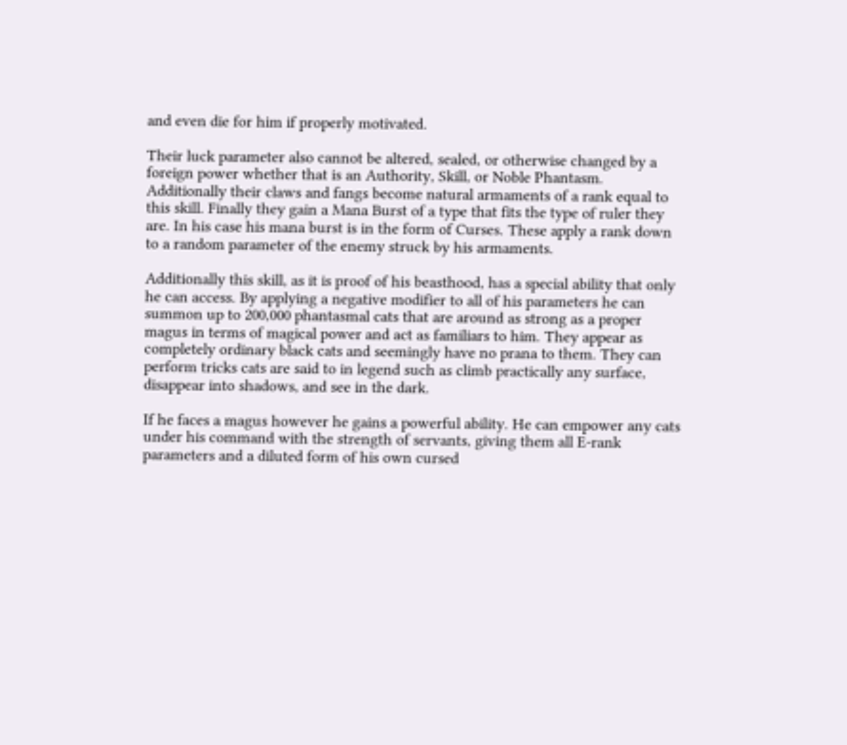and even die for him if properly motivated.

Their luck parameter also cannot be altered, sealed, or otherwise changed by a foreign power whether that is an Authority, Skill, or Noble Phantasm. Additionally their claws and fangs become natural armaments of a rank equal to this skill. Finally they gain a Mana Burst of a type that fits the type of ruler they are. In his case his mana burst is in the form of Curses. These apply a rank down to a random parameter of the enemy struck by his armaments.

Additionally this skill, as it is proof of his beasthood, has a special ability that only he can access. By applying a negative modifier to all of his parameters he can summon up to 200,000 phantasmal cats that are around as strong as a proper magus in terms of magical power and act as familiars to him. They appear as completely ordinary black cats and seemingly have no prana to them. They can perform tricks cats are said to in legend such as climb practically any surface, disappear into shadows, and see in the dark.

If he faces a magus however he gains a powerful ability. He can empower any cats under his command with the strength of servants, giving them all E-rank parameters and a diluted form of his own cursed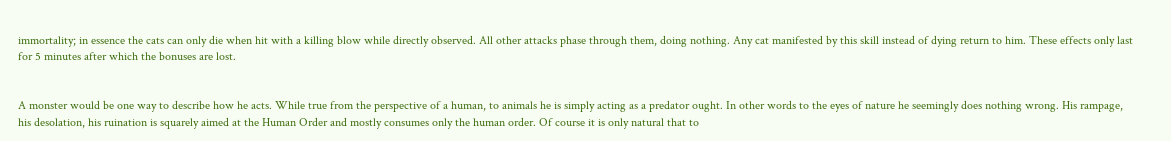immortality; in essence the cats can only die when hit with a killing blow while directly observed. All other attacks phase through them, doing nothing. Any cat manifested by this skill instead of dying return to him. These effects only last for 5 minutes after which the bonuses are lost.


A monster would be one way to describe how he acts. While true from the perspective of a human, to animals he is simply acting as a predator ought. In other words to the eyes of nature he seemingly does nothing wrong. His rampage, his desolation, his ruination is squarely aimed at the Human Order and mostly consumes only the human order. Of course it is only natural that to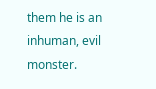them he is an inhuman, evil monster.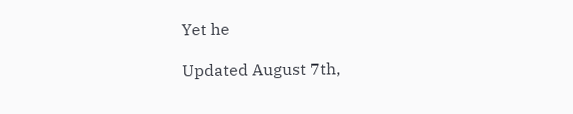Yet he

Updated August 7th,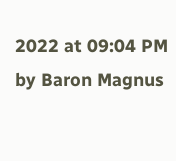2022 at 09:04 PM by Baron Magnus